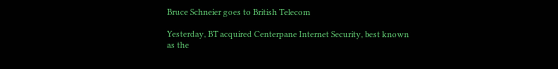Bruce Schneier goes to British Telecom

Yesterday, BT acquired Centerpane Internet Security, best known as the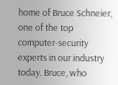home of Bruce Schneier, one of the top computer-security experts in our industry today. Bruce, who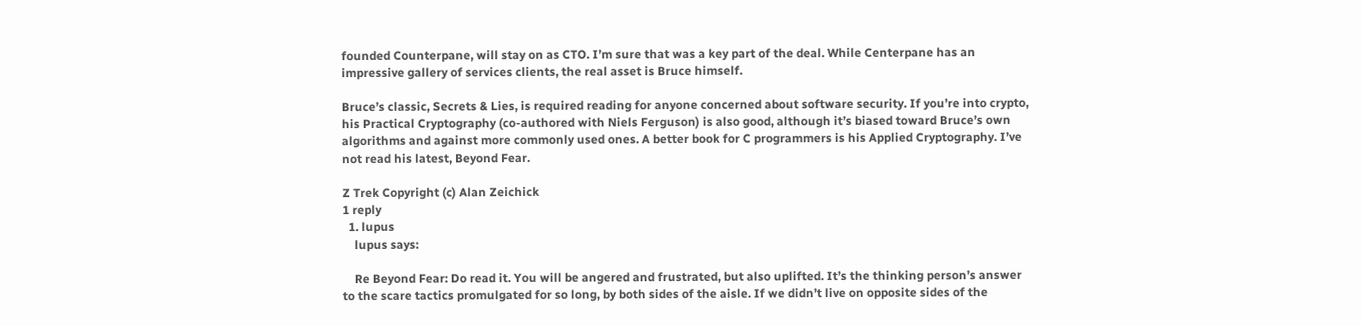founded Counterpane, will stay on as CTO. I’m sure that was a key part of the deal. While Centerpane has an impressive gallery of services clients, the real asset is Bruce himself.

Bruce’s classic, Secrets & Lies, is required reading for anyone concerned about software security. If you’re into crypto, his Practical Cryptography (co-authored with Niels Ferguson) is also good, although it’s biased toward Bruce’s own algorithms and against more commonly used ones. A better book for C programmers is his Applied Cryptography. I’ve not read his latest, Beyond Fear.

Z Trek Copyright (c) Alan Zeichick
1 reply
  1. lupus
    lupus says:

    Re Beyond Fear: Do read it. You will be angered and frustrated, but also uplifted. It’s the thinking person’s answer to the scare tactics promulgated for so long, by both sides of the aisle. If we didn’t live on opposite sides of the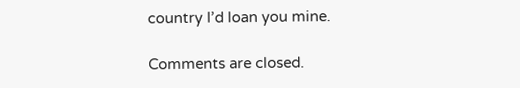country I’d loan you mine.

Comments are closed.